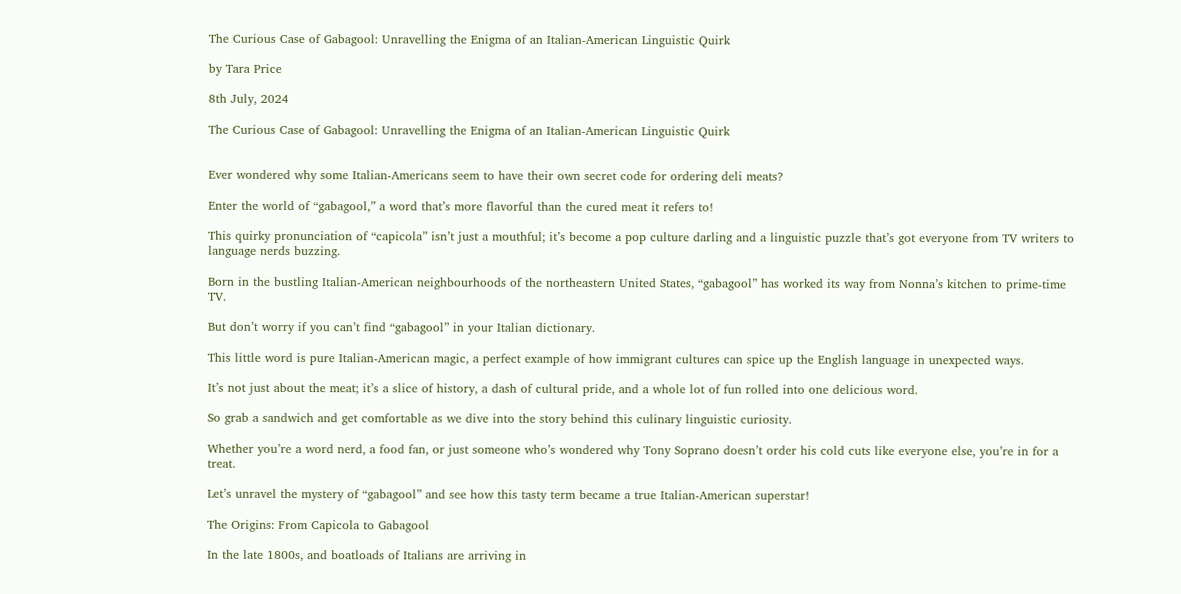The Curious Case of Gabagool: Unravelling the Enigma of an Italian-American Linguistic Quirk

by Tara Price

8th July, 2024

The Curious Case of Gabagool: Unravelling the Enigma of an Italian-American Linguistic Quirk


Ever wondered why some Italian-Americans seem to have their own secret code for ordering deli meats?

Enter the world of “gabagool,” a word that’s more flavorful than the cured meat it refers to!

This quirky pronunciation of “capicola” isn’t just a mouthful; it’s become a pop culture darling and a linguistic puzzle that’s got everyone from TV writers to language nerds buzzing.

Born in the bustling Italian-American neighbourhoods of the northeastern United States, “gabagool” has worked its way from Nonna’s kitchen to prime-time TV.

But don’t worry if you can’t find “gabagool” in your Italian dictionary.

This little word is pure Italian-American magic, a perfect example of how immigrant cultures can spice up the English language in unexpected ways.

It’s not just about the meat; it’s a slice of history, a dash of cultural pride, and a whole lot of fun rolled into one delicious word.

So grab a sandwich and get comfortable as we dive into the story behind this culinary linguistic curiosity.

Whether you’re a word nerd, a food fan, or just someone who’s wondered why Tony Soprano doesn’t order his cold cuts like everyone else, you’re in for a treat.

Let’s unravel the mystery of “gabagool” and see how this tasty term became a true Italian-American superstar!

The Origins: From Capicola to Gabagool

In the late 1800s, and boatloads of Italians are arriving in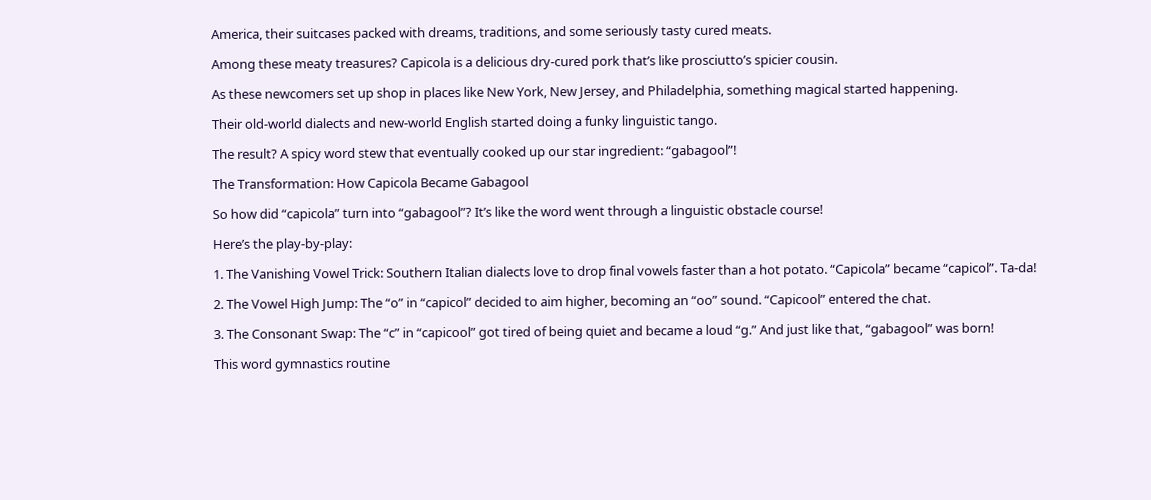America, their suitcases packed with dreams, traditions, and some seriously tasty cured meats.

Among these meaty treasures? Capicola is a delicious dry-cured pork that’s like prosciutto’s spicier cousin.

As these newcomers set up shop in places like New York, New Jersey, and Philadelphia, something magical started happening.

Their old-world dialects and new-world English started doing a funky linguistic tango.

The result? A spicy word stew that eventually cooked up our star ingredient: “gabagool”!

The Transformation: How Capicola Became Gabagool

So how did “capicola” turn into “gabagool”? It’s like the word went through a linguistic obstacle course!

Here’s the play-by-play:

1. The Vanishing Vowel Trick: Southern Italian dialects love to drop final vowels faster than a hot potato. “Capicola” became “capicol”. Ta-da!

2. The Vowel High Jump: The “o” in “capicol” decided to aim higher, becoming an “oo” sound. “Capicool” entered the chat.

3. The Consonant Swap: The “c” in “capicool” got tired of being quiet and became a loud “g.” And just like that, “gabagool” was born!

This word gymnastics routine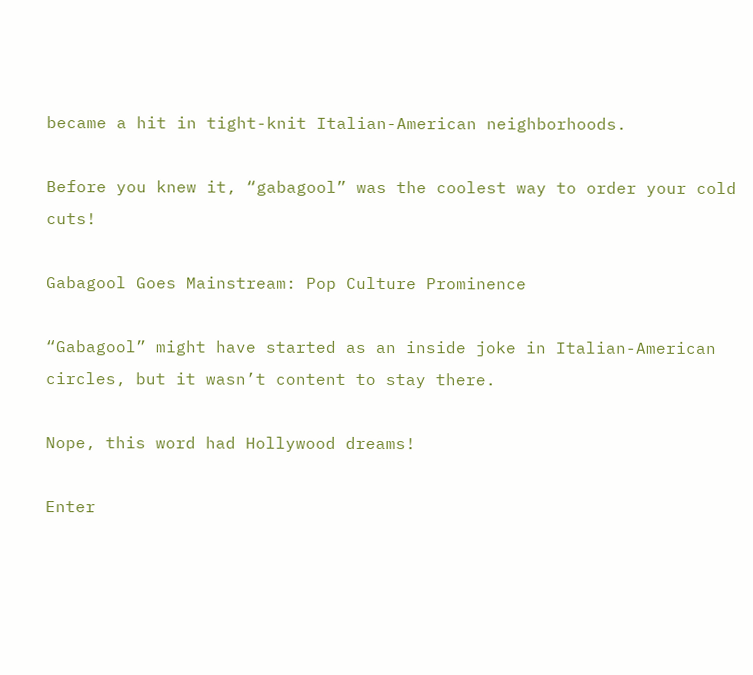became a hit in tight-knit Italian-American neighborhoods.

Before you knew it, “gabagool” was the coolest way to order your cold cuts!

Gabagool Goes Mainstream: Pop Culture Prominence

“Gabagool” might have started as an inside joke in Italian-American circles, but it wasn’t content to stay there.

Nope, this word had Hollywood dreams!

Enter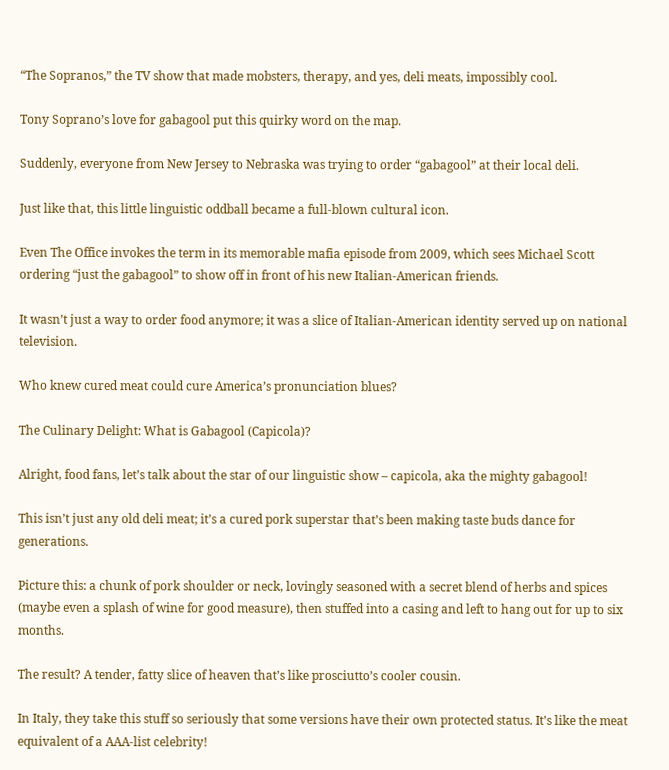“The Sopranos,” the TV show that made mobsters, therapy, and yes, deli meats, impossibly cool.

Tony Soprano’s love for gabagool put this quirky word on the map.

Suddenly, everyone from New Jersey to Nebraska was trying to order “gabagool” at their local deli.

Just like that, this little linguistic oddball became a full-blown cultural icon.

Even The Office invokes the term in its memorable mafia episode from 2009, which sees Michael Scott ordering “just the gabagool” to show off in front of his new Italian-American friends.

It wasn’t just a way to order food anymore; it was a slice of Italian-American identity served up on national television.

Who knew cured meat could cure America’s pronunciation blues?

The Culinary Delight: What is Gabagool (Capicola)?

Alright, food fans, let’s talk about the star of our linguistic show – capicola, aka the mighty gabagool!

This isn’t just any old deli meat; it’s a cured pork superstar that’s been making taste buds dance for generations.

Picture this: a chunk of pork shoulder or neck, lovingly seasoned with a secret blend of herbs and spices (maybe even a splash of wine for good measure), then stuffed into a casing and left to hang out for up to six months.

The result? A tender, fatty slice of heaven that’s like prosciutto’s cooler cousin.

In Italy, they take this stuff so seriously that some versions have their own protected status. It’s like the meat equivalent of a AAA-list celebrity!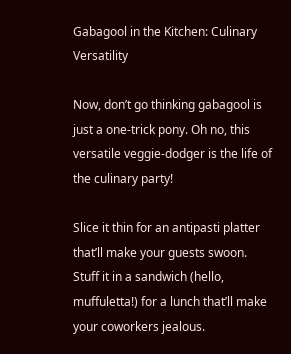Gabagool in the Kitchen: Culinary Versatility

Now, don’t go thinking gabagool is just a one-trick pony. Oh no, this versatile veggie-dodger is the life of the culinary party!

Slice it thin for an antipasti platter that’ll make your guests swoon. Stuff it in a sandwich (hello, muffuletta!) for a lunch that’ll make your coworkers jealous.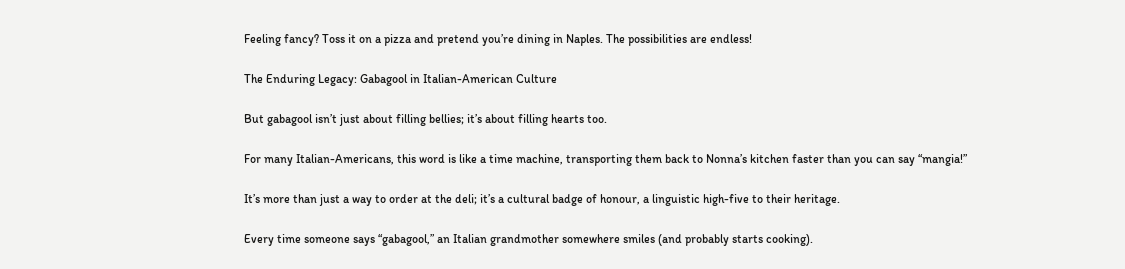Feeling fancy? Toss it on a pizza and pretend you’re dining in Naples. The possibilities are endless!

The Enduring Legacy: Gabagool in Italian-American Culture

But gabagool isn’t just about filling bellies; it’s about filling hearts too.

For many Italian-Americans, this word is like a time machine, transporting them back to Nonna’s kitchen faster than you can say “mangia!”

It’s more than just a way to order at the deli; it’s a cultural badge of honour, a linguistic high-five to their heritage.

Every time someone says “gabagool,” an Italian grandmother somewhere smiles (and probably starts cooking).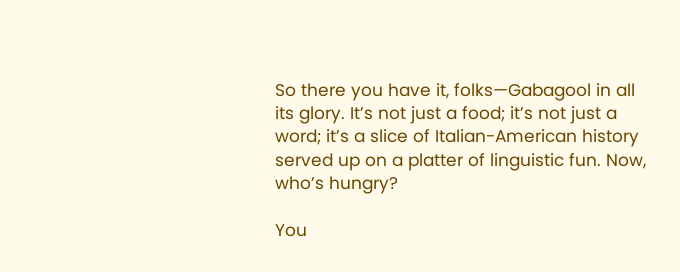So there you have it, folks—Gabagool in all its glory. It’s not just a food; it’s not just a word; it’s a slice of Italian-American history served up on a platter of linguistic fun. Now, who’s hungry?

You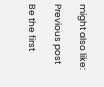might also like:

Previous post

Be the first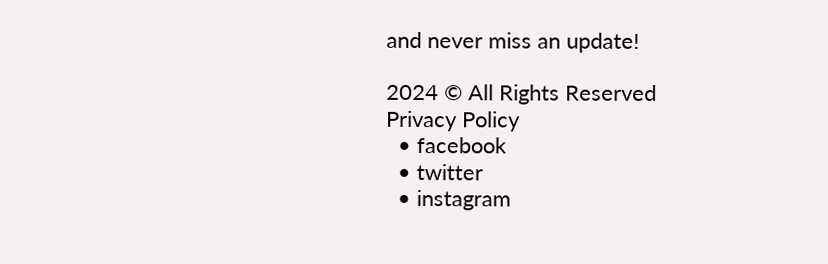and never miss an update!

2024 © All Rights Reserved
Privacy Policy
  • facebook
  • twitter
  • instagram